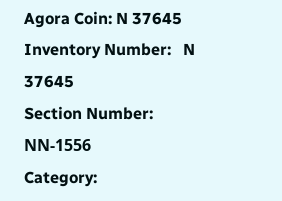Agora Coin: N 37645
Inventory Number:   N 37645
Section Number:   ΝΝ-1556
Category: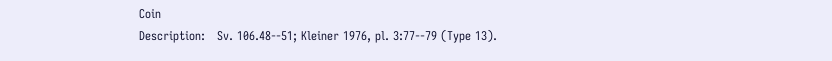Coin
Description:   Sv. 106.48--51; Kleiner 1976, pl. 3:77--79 (Type 13).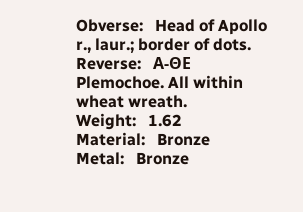Obverse:   Head of Apollo r., laur.; border of dots.
Reverse:   Α-ΘΕ
Plemochoe. All within wheat wreath.
Weight:   1.62
Material:   Bronze
Metal:   Bronze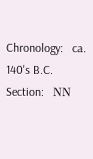Chronology:   ca. 140's B.C.
Section:   ΝΝ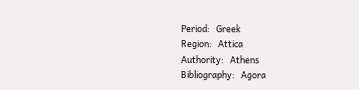Period:   Greek
Region:   Attica
Authority:   Athens
Bibliography:   Agora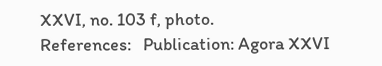XXVI, no. 103 f, photo.
References:   Publication: Agora XXVI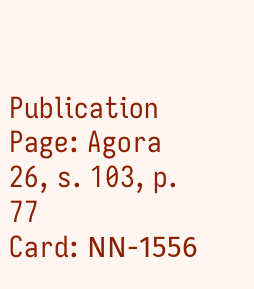Publication Page: Agora 26, s. 103, p. 77
Card: ΝΝ-1556